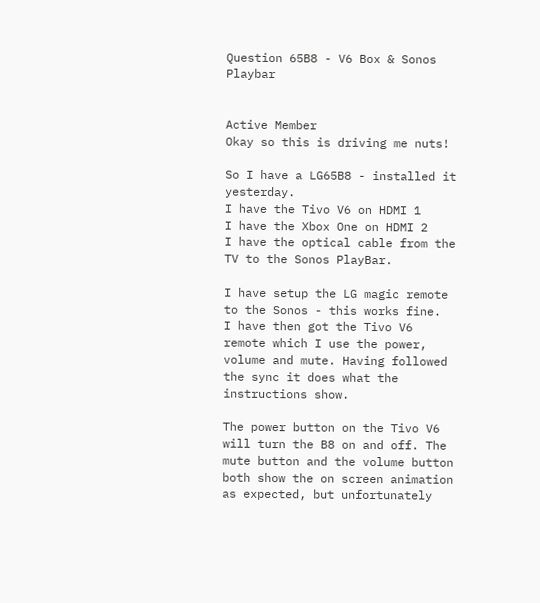Question 65B8 - V6 Box & Sonos Playbar


Active Member
Okay so this is driving me nuts!

So I have a LG65B8 - installed it yesterday.
I have the Tivo V6 on HDMI 1
I have the Xbox One on HDMI 2
I have the optical cable from the TV to the Sonos PlayBar.

I have setup the LG magic remote to the Sonos - this works fine.
I have then got the Tivo V6 remote which I use the power, volume and mute. Having followed the sync it does what the instructions show.

The power button on the Tivo V6 will turn the B8 on and off. The mute button and the volume button both show the on screen animation as expected, but unfortunately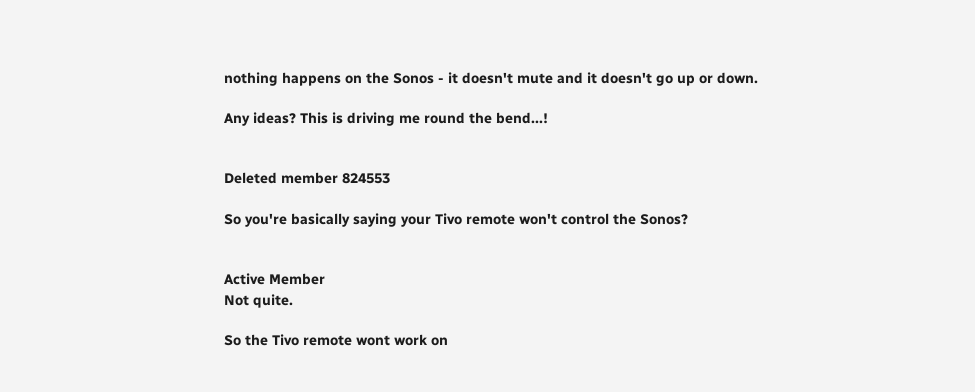nothing happens on the Sonos - it doesn't mute and it doesn't go up or down.

Any ideas? This is driving me round the bend...!


Deleted member 824553

So you're basically saying your Tivo remote won't control the Sonos?


Active Member
Not quite.

So the Tivo remote wont work on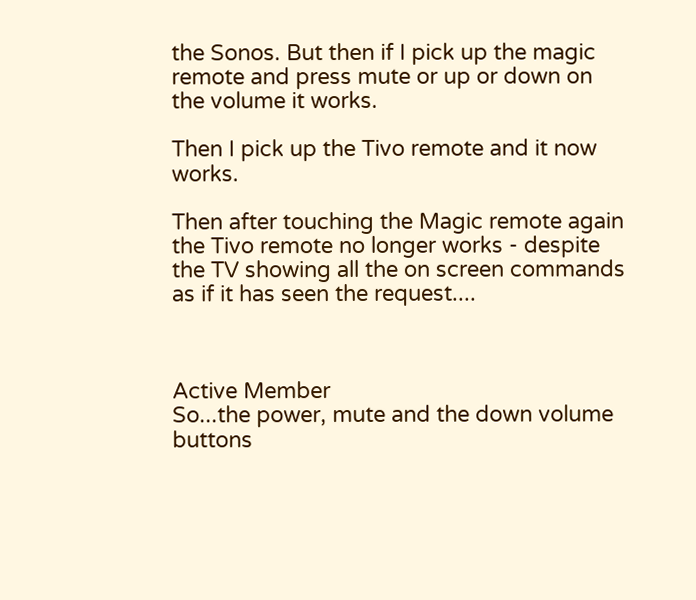the Sonos. But then if I pick up the magic remote and press mute or up or down on the volume it works.

Then I pick up the Tivo remote and it now works.

Then after touching the Magic remote again the Tivo remote no longer works - despite the TV showing all the on screen commands as if it has seen the request....



Active Member
So...the power, mute and the down volume buttons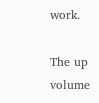work.

The up volume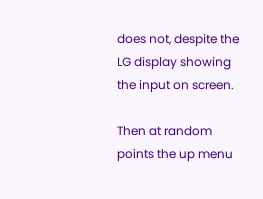does not, despite the LG display showing the input on screen.

Then at random points the up menu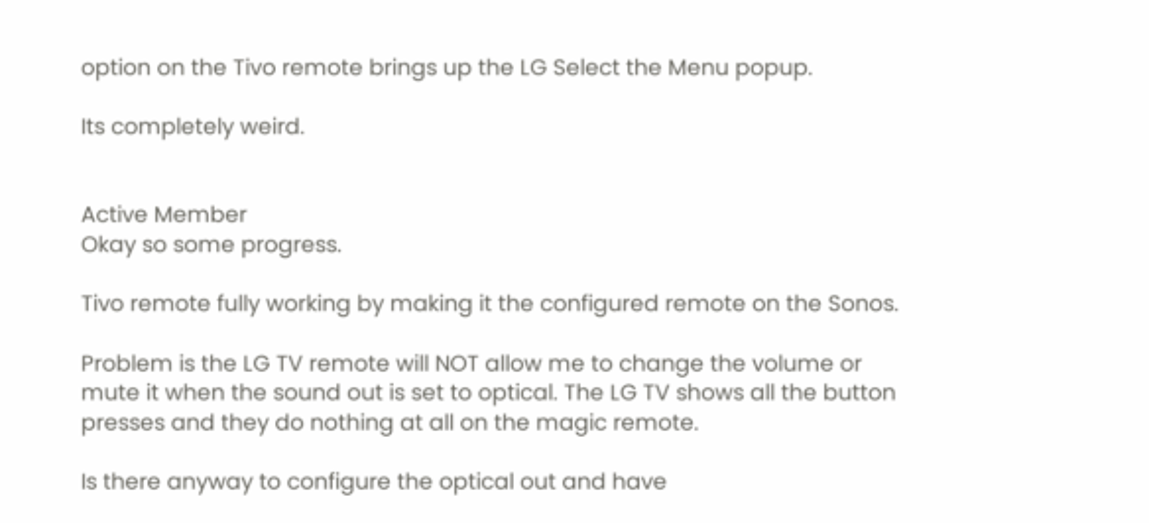option on the Tivo remote brings up the LG Select the Menu popup.

Its completely weird.


Active Member
Okay so some progress.

Tivo remote fully working by making it the configured remote on the Sonos.

Problem is the LG TV remote will NOT allow me to change the volume or mute it when the sound out is set to optical. The LG TV shows all the button presses and they do nothing at all on the magic remote.

Is there anyway to configure the optical out and have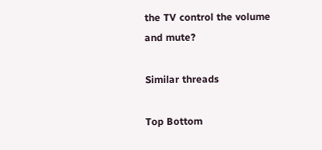the TV control the volume and mute?

Similar threads

Top Bottom